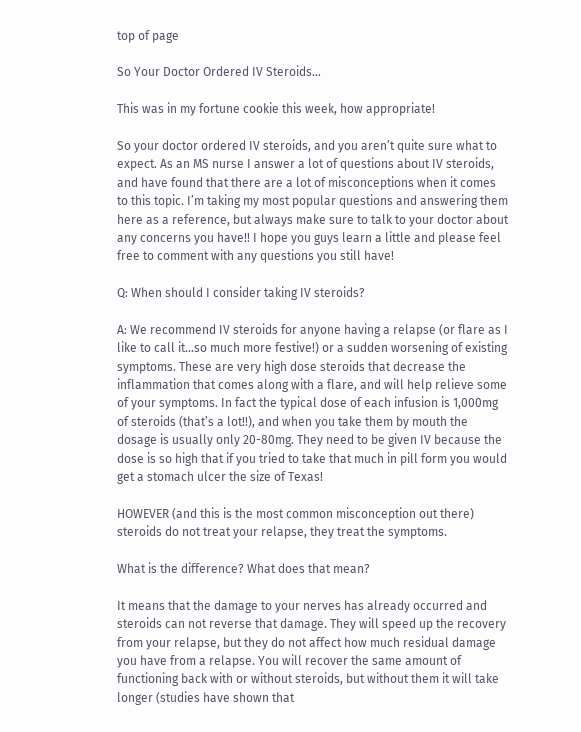top of page

So Your Doctor Ordered IV Steroids…

This was in my fortune cookie this week, how appropriate!

So your doctor ordered IV steroids, and you aren’t quite sure what to expect. As an MS nurse I answer a lot of questions about IV steroids, and have found that there are a lot of misconceptions when it comes to this topic. I’m taking my most popular questions and answering them here as a reference, but always make sure to talk to your doctor about any concerns you have!! I hope you guys learn a little and please feel free to comment with any questions you still have!

Q: When should I consider taking IV steroids?

A: We recommend IV steroids for anyone having a relapse (or flare as I like to call it…so much more festive!) or a sudden worsening of existing symptoms. These are very high dose steroids that decrease the inflammation that comes along with a flare, and will help relieve some of your symptoms. In fact the typical dose of each infusion is 1,000mg of steroids (that’s a lot!!), and when you take them by mouth the dosage is usually only 20-80mg. They need to be given IV because the dose is so high that if you tried to take that much in pill form you would get a stomach ulcer the size of Texas!

HOWEVER (and this is the most common misconception out there) steroids do not treat your relapse, they treat the symptoms.

What is the difference? What does that mean?

It means that the damage to your nerves has already occurred and steroids can not reverse that damage. They will speed up the recovery from your relapse, but they do not affect how much residual damage you have from a relapse. You will recover the same amount of functioning back with or without steroids, but without them it will take longer (studies have shown that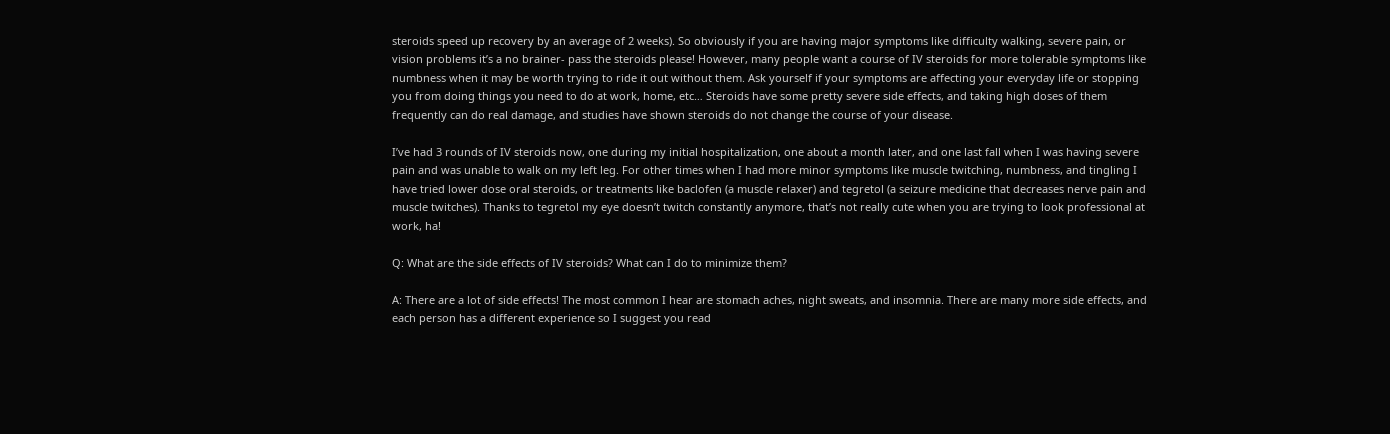steroids speed up recovery by an average of 2 weeks). So obviously if you are having major symptoms like difficulty walking, severe pain, or vision problems it’s a no brainer- pass the steroids please! However, many people want a course of IV steroids for more tolerable symptoms like numbness when it may be worth trying to ride it out without them. Ask yourself if your symptoms are affecting your everyday life or stopping you from doing things you need to do at work, home, etc… Steroids have some pretty severe side effects, and taking high doses of them frequently can do real damage, and studies have shown steroids do not change the course of your disease.

I’ve had 3 rounds of IV steroids now, one during my initial hospitalization, one about a month later, and one last fall when I was having severe pain and was unable to walk on my left leg. For other times when I had more minor symptoms like muscle twitching, numbness, and tingling I have tried lower dose oral steroids, or treatments like baclofen (a muscle relaxer) and tegretol (a seizure medicine that decreases nerve pain and muscle twitches). Thanks to tegretol my eye doesn’t twitch constantly anymore, that’s not really cute when you are trying to look professional at work, ha!

Q: What are the side effects of IV steroids? What can I do to minimize them?

A: There are a lot of side effects! The most common I hear are stomach aches, night sweats, and insomnia. There are many more side effects, and each person has a different experience so I suggest you read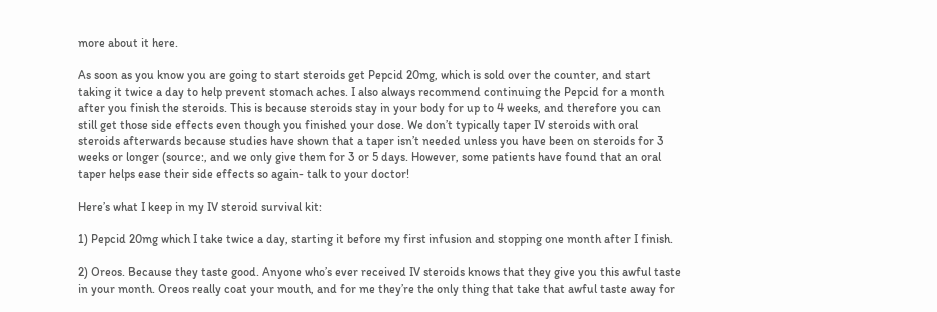more about it here.

As soon as you know you are going to start steroids get Pepcid 20mg, which is sold over the counter, and start taking it twice a day to help prevent stomach aches. I also always recommend continuing the Pepcid for a month after you finish the steroids. This is because steroids stay in your body for up to 4 weeks, and therefore you can still get those side effects even though you finished your dose. We don’t typically taper IV steroids with oral steroids afterwards because studies have shown that a taper isn’t needed unless you have been on steroids for 3 weeks or longer (source:, and we only give them for 3 or 5 days. However, some patients have found that an oral taper helps ease their side effects so again- talk to your doctor!

Here’s what I keep in my IV steroid survival kit:

1) Pepcid 20mg which I take twice a day, starting it before my first infusion and stopping one month after I finish.

2) Oreos. Because they taste good. Anyone who’s ever received IV steroids knows that they give you this awful taste in your month. Oreos really coat your mouth, and for me they’re the only thing that take that awful taste away for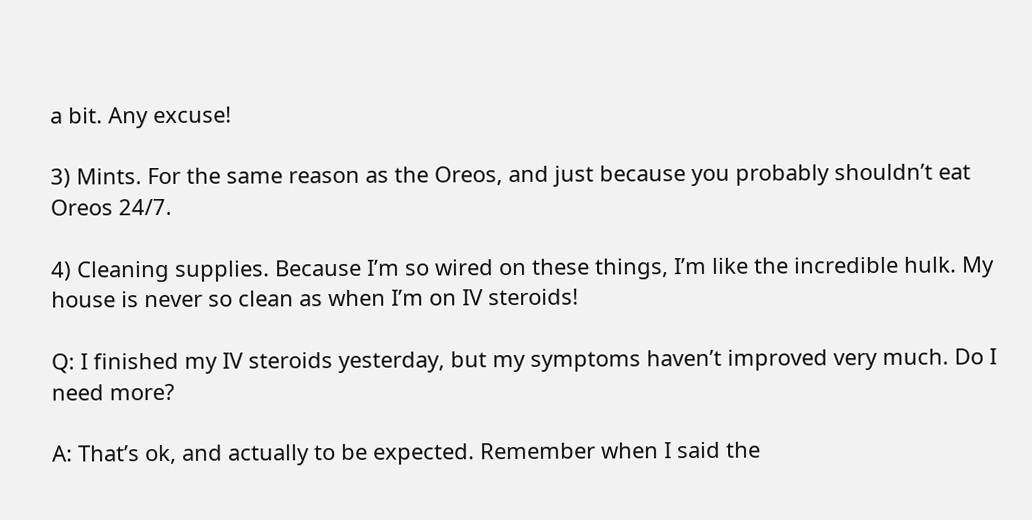a bit. Any excuse!

3) Mints. For the same reason as the Oreos, and just because you probably shouldn’t eat Oreos 24/7.

4) Cleaning supplies. Because I’m so wired on these things, I’m like the incredible hulk. My house is never so clean as when I’m on IV steroids!

Q: I finished my IV steroids yesterday, but my symptoms haven’t improved very much. Do I need more?

A: That’s ok, and actually to be expected. Remember when I said the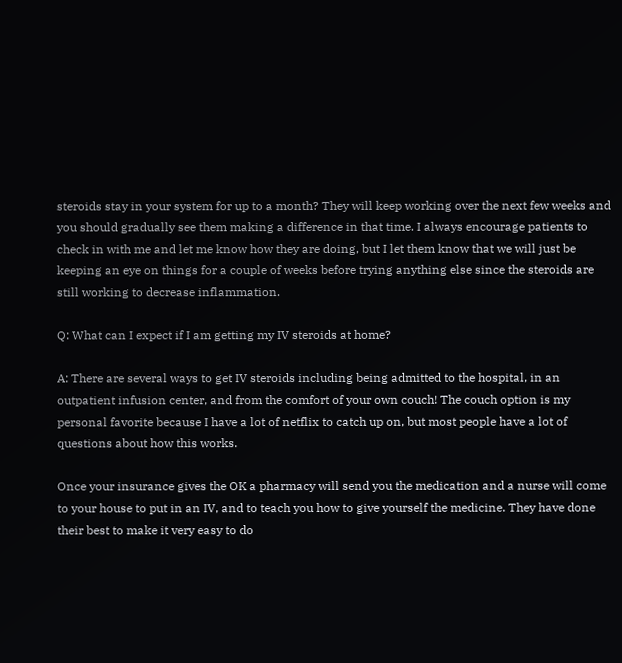steroids stay in your system for up to a month? They will keep working over the next few weeks and you should gradually see them making a difference in that time. I always encourage patients to check in with me and let me know how they are doing, but I let them know that we will just be keeping an eye on things for a couple of weeks before trying anything else since the steroids are still working to decrease inflammation.

Q: What can I expect if I am getting my IV steroids at home?

A: There are several ways to get IV steroids including being admitted to the hospital, in an outpatient infusion center, and from the comfort of your own couch! The couch option is my personal favorite because I have a lot of netflix to catch up on, but most people have a lot of questions about how this works.

Once your insurance gives the OK a pharmacy will send you the medication and a nurse will come to your house to put in an IV, and to teach you how to give yourself the medicine. They have done their best to make it very easy to do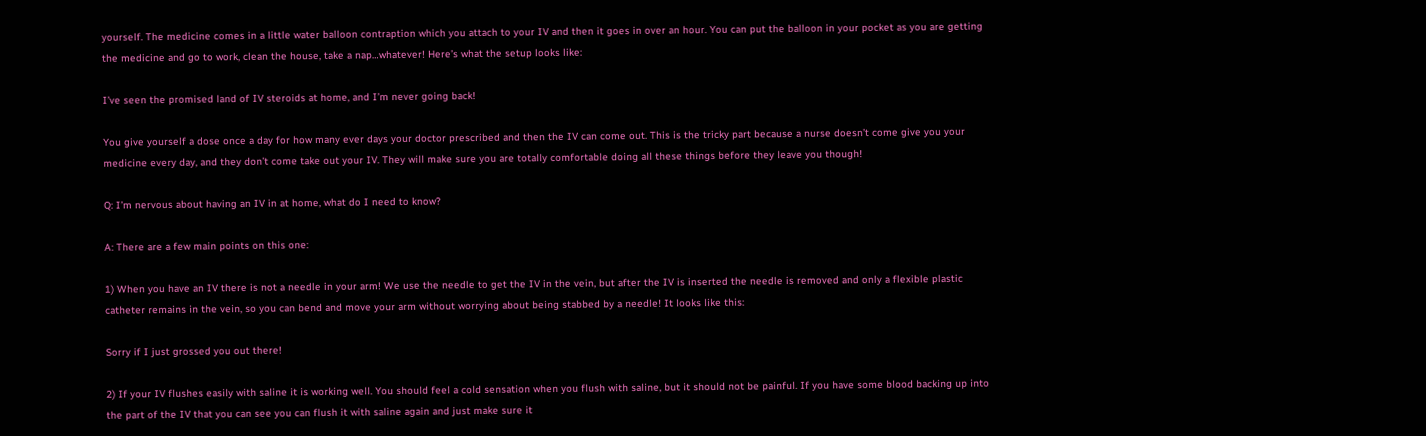yourself. The medicine comes in a little water balloon contraption which you attach to your IV and then it goes in over an hour. You can put the balloon in your pocket as you are getting the medicine and go to work, clean the house, take a nap…whatever! Here’s what the setup looks like:

I’ve seen the promised land of IV steroids at home, and I’m never going back!

You give yourself a dose once a day for how many ever days your doctor prescribed and then the IV can come out. This is the tricky part because a nurse doesn’t come give you your medicine every day, and they don’t come take out your IV. They will make sure you are totally comfortable doing all these things before they leave you though!

Q: I’m nervous about having an IV in at home, what do I need to know?

A: There are a few main points on this one:

1) When you have an IV there is not a needle in your arm! We use the needle to get the IV in the vein, but after the IV is inserted the needle is removed and only a flexible plastic catheter remains in the vein, so you can bend and move your arm without worrying about being stabbed by a needle! It looks like this:

Sorry if I just grossed you out there!

2) If your IV flushes easily with saline it is working well. You should feel a cold sensation when you flush with saline, but it should not be painful. If you have some blood backing up into the part of the IV that you can see you can flush it with saline again and just make sure it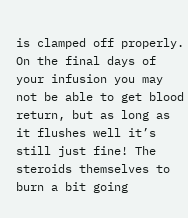is clamped off properly. On the final days of your infusion you may not be able to get blood return, but as long as it flushes well it’s still just fine! The steroids themselves to burn a bit going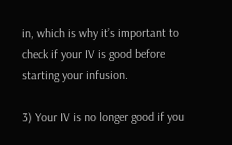in, which is why it’s important to check if your IV is good before starting your infusion.

3) Your IV is no longer good if you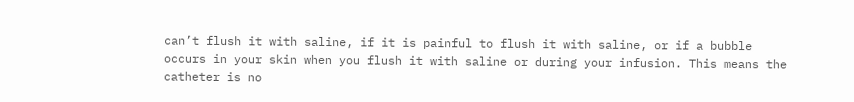can’t flush it with saline, if it is painful to flush it with saline, or if a bubble occurs in your skin when you flush it with saline or during your infusion. This means the catheter is no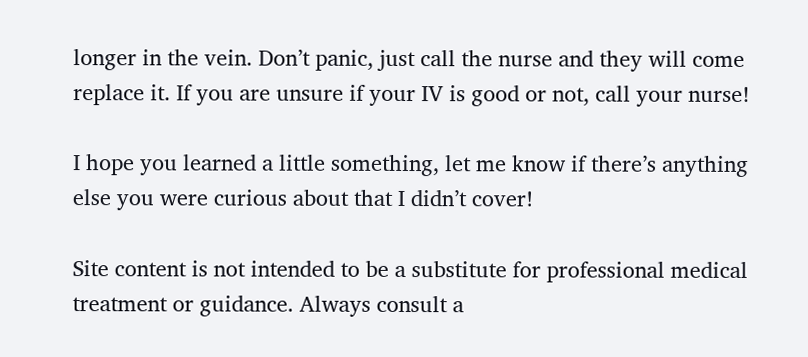longer in the vein. Don’t panic, just call the nurse and they will come replace it. If you are unsure if your IV is good or not, call your nurse!

I hope you learned a little something, let me know if there’s anything else you were curious about that I didn’t cover!

Site content is not intended to be a substitute for professional medical treatment or guidance. Always consult a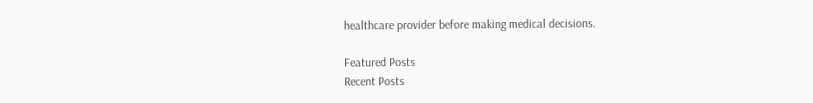healthcare provider before making medical decisions.

Featured Posts
Recent Posts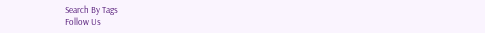Search By Tags
Follow Us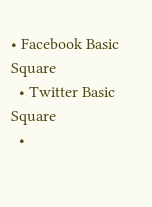• Facebook Basic Square
  • Twitter Basic Square
  •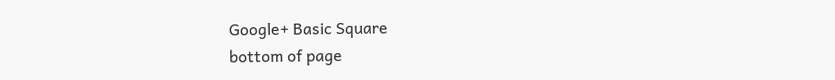Google+ Basic Square
bottom of page